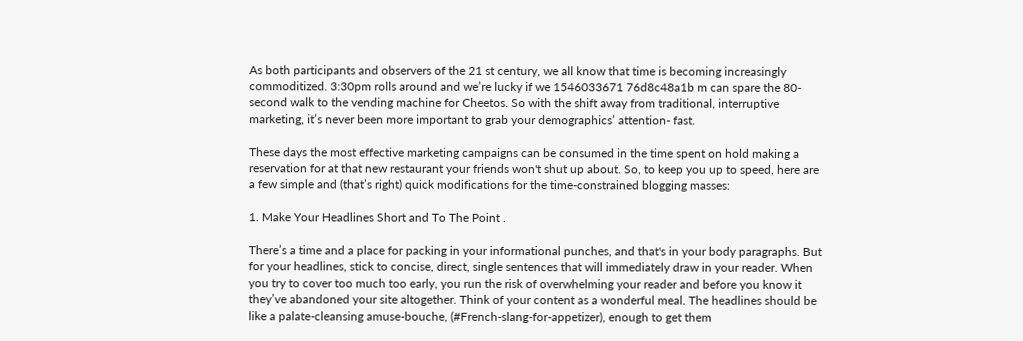As both participants and observers of the 21 st century, we all know that time is becoming increasingly commoditized. 3:30pm rolls around and we’re lucky if we 1546033671 76d8c48a1b m can spare the 80-second walk to the vending machine for Cheetos. So with the shift away from traditional, interruptive marketing, it’s never been more important to grab your demographics’ attention- fast.

These days the most effective marketing campaigns can be consumed in the time spent on hold making a reservation for at that new restaurant your friends won't shut up about. So, to keep you up to speed, here are a few simple and (that’s right) quick modifications for the time-constrained blogging masses:

1. Make Your Headlines Short and To The Point .

There’s a time and a place for packing in your informational punches, and that's in your body paragraphs. But for your headlines, stick to concise, direct, single sentences that will immediately draw in your reader. When you try to cover too much too early, you run the risk of overwhelming your reader and before you know it they’ve abandoned your site altogether. Think of your content as a wonderful meal. The headlines should be like a palate-cleansing amuse-bouche, (#French-slang-for-appetizer), enough to get them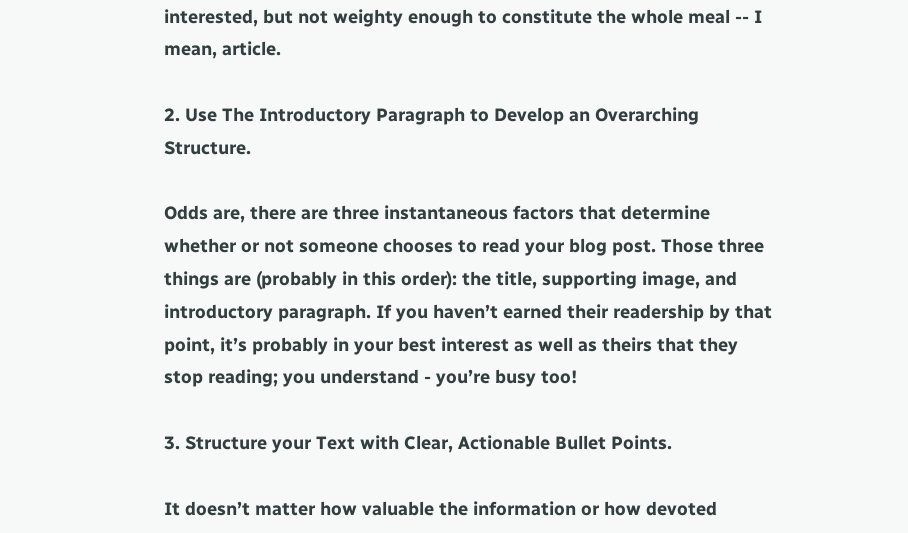interested, but not weighty enough to constitute the whole meal -- I mean, article.

2. Use The Introductory Paragraph to Develop an Overarching Structure.

Odds are, there are three instantaneous factors that determine whether or not someone chooses to read your blog post. Those three things are (probably in this order): the title, supporting image, and introductory paragraph. If you haven’t earned their readership by that point, it’s probably in your best interest as well as theirs that they stop reading; you understand - you’re busy too!

3. Structure your Text with Clear, Actionable Bullet Points.

It doesn’t matter how valuable the information or how devoted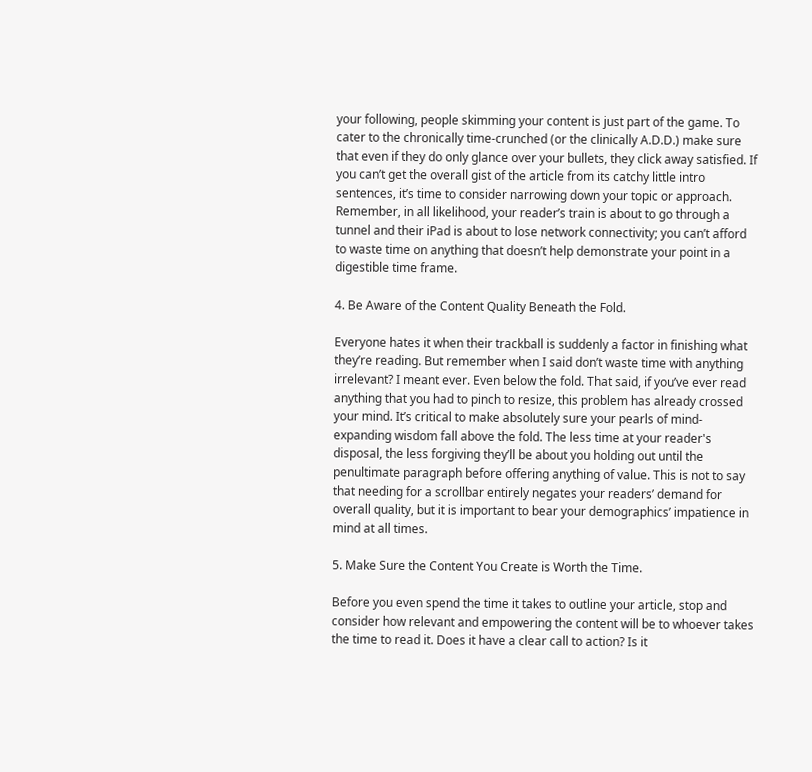your following, people skimming your content is just part of the game. To cater to the chronically time-crunched (or the clinically A.D.D.) make sure that even if they do only glance over your bullets, they click away satisfied. If you can’t get the overall gist of the article from its catchy little intro sentences, it’s time to consider narrowing down your topic or approach. Remember, in all likelihood, your reader’s train is about to go through a tunnel and their iPad is about to lose network connectivity; you can’t afford to waste time on anything that doesn’t help demonstrate your point in a digestible time frame.

4. Be Aware of the Content Quality Beneath the Fold.

Everyone hates it when their trackball is suddenly a factor in finishing what they’re reading. But remember when I said don’t waste time with anything irrelevant? I meant ever. Even below the fold. That said, if you’ve ever read anything that you had to pinch to resize, this problem has already crossed your mind. It’s critical to make absolutely sure your pearls of mind-expanding wisdom fall above the fold. The less time at your reader's disposal, the less forgiving they’ll be about you holding out until the penultimate paragraph before offering anything of value. This is not to say that needing for a scrollbar entirely negates your readers’ demand for overall quality, but it is important to bear your demographics’ impatience in mind at all times.

5. Make Sure the Content You Create is Worth the Time.

Before you even spend the time it takes to outline your article, stop and consider how relevant and empowering the content will be to whoever takes the time to read it. Does it have a clear call to action? Is it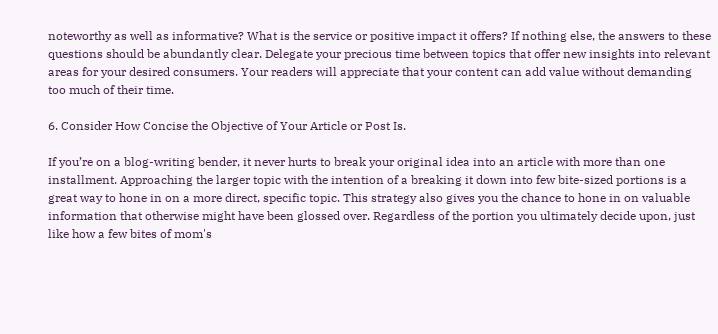noteworthy as well as informative? What is the service or positive impact it offers? If nothing else, the answers to these questions should be abundantly clear. Delegate your precious time between topics that offer new insights into relevant areas for your desired consumers. Your readers will appreciate that your content can add value without demanding too much of their time.

6. Consider How Concise the Objective of Your Article or Post Is.

If you’re on a blog-writing bender, it never hurts to break your original idea into an article with more than one installment. Approaching the larger topic with the intention of a breaking it down into few bite-sized portions is a great way to hone in on a more direct, specific topic. This strategy also gives you the chance to hone in on valuable information that otherwise might have been glossed over. Regardless of the portion you ultimately decide upon, just like how a few bites of mom's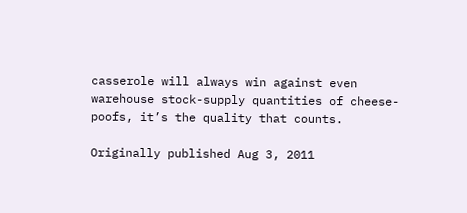casserole will always win against even warehouse stock-supply quantities of cheese-poofs, it’s the quality that counts.

Originally published Aug 3, 2011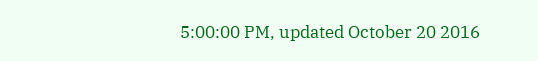5:00:00 PM, updated October 20 2016